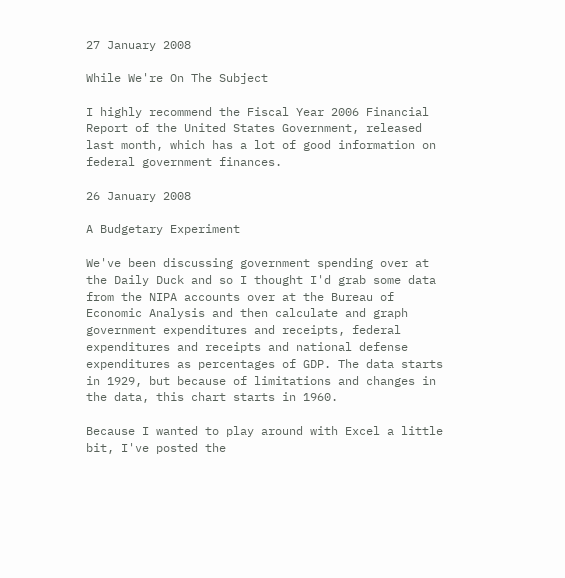27 January 2008

While We're On The Subject

I highly recommend the Fiscal Year 2006 Financial Report of the United States Government, released last month, which has a lot of good information on federal government finances.

26 January 2008

A Budgetary Experiment

We've been discussing government spending over at the Daily Duck and so I thought I'd grab some data from the NIPA accounts over at the Bureau of Economic Analysis and then calculate and graph government expenditures and receipts, federal expenditures and receipts and national defense expenditures as percentages of GDP. The data starts in 1929, but because of limitations and changes in the data, this chart starts in 1960.

Because I wanted to play around with Excel a little bit, I've posted the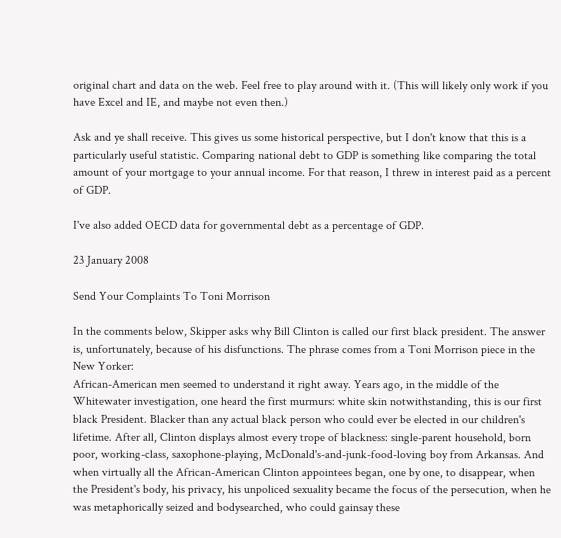original chart and data on the web. Feel free to play around with it. (This will likely only work if you have Excel and IE, and maybe not even then.)

Ask and ye shall receive. This gives us some historical perspective, but I don't know that this is a particularly useful statistic. Comparing national debt to GDP is something like comparing the total amount of your mortgage to your annual income. For that reason, I threw in interest paid as a percent of GDP.

I've also added OECD data for governmental debt as a percentage of GDP.

23 January 2008

Send Your Complaints To Toni Morrison

In the comments below, Skipper asks why Bill Clinton is called our first black president. The answer is, unfortunately, because of his disfunctions. The phrase comes from a Toni Morrison piece in the New Yorker:
African-American men seemed to understand it right away. Years ago, in the middle of the Whitewater investigation, one heard the first murmurs: white skin notwithstanding, this is our first black President. Blacker than any actual black person who could ever be elected in our children's lifetime. After all, Clinton displays almost every trope of blackness: single-parent household, born poor, working-class, saxophone-playing, McDonald's-and-junk-food-loving boy from Arkansas. And when virtually all the African-American Clinton appointees began, one by one, to disappear, when the President's body, his privacy, his unpoliced sexuality became the focus of the persecution, when he was metaphorically seized and bodysearched, who could gainsay these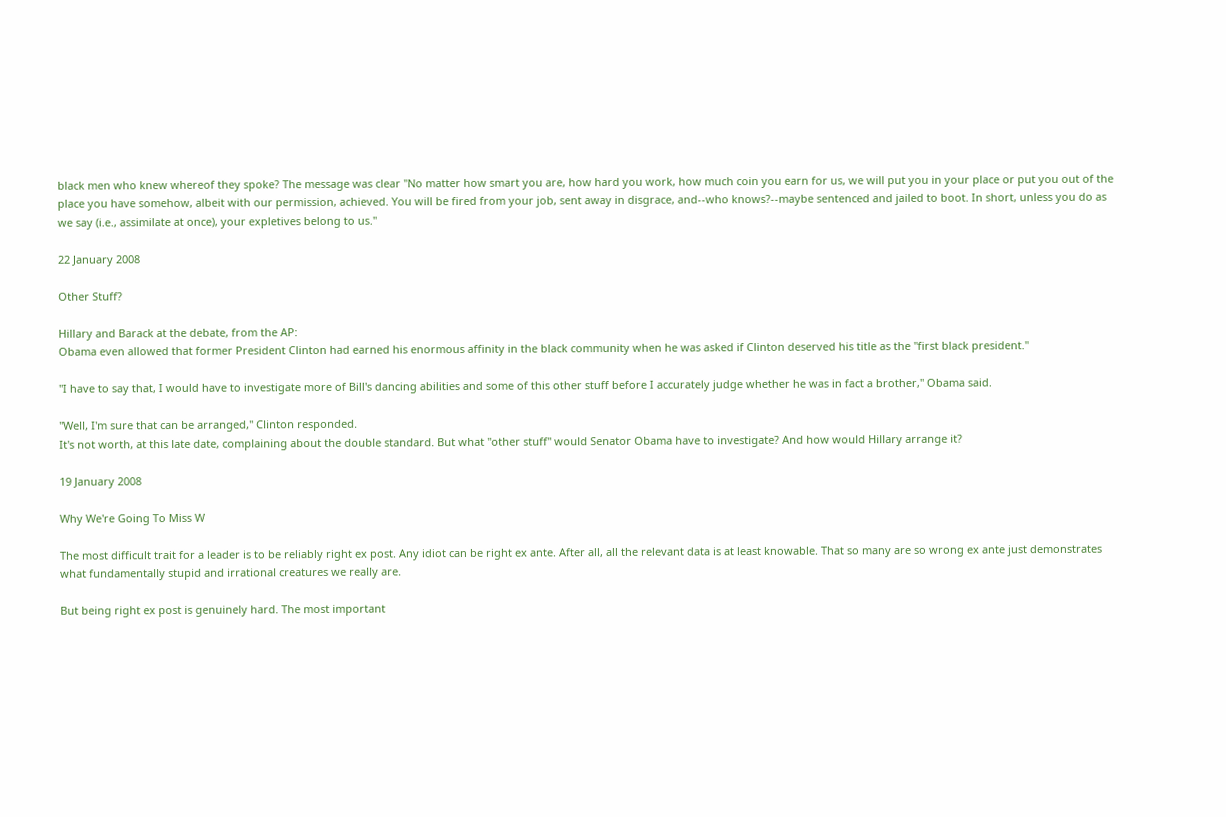black men who knew whereof they spoke? The message was clear "No matter how smart you are, how hard you work, how much coin you earn for us, we will put you in your place or put you out of the place you have somehow, albeit with our permission, achieved. You will be fired from your job, sent away in disgrace, and--who knows?--maybe sentenced and jailed to boot. In short, unless you do as we say (i.e., assimilate at once), your expletives belong to us."

22 January 2008

Other Stuff?

Hillary and Barack at the debate, from the AP:
Obama even allowed that former President Clinton had earned his enormous affinity in the black community when he was asked if Clinton deserved his title as the "first black president."

"I have to say that, I would have to investigate more of Bill's dancing abilities and some of this other stuff before I accurately judge whether he was in fact a brother," Obama said.

"Well, I'm sure that can be arranged," Clinton responded.
It's not worth, at this late date, complaining about the double standard. But what "other stuff" would Senator Obama have to investigate? And how would Hillary arrange it?

19 January 2008

Why We're Going To Miss W

The most difficult trait for a leader is to be reliably right ex post. Any idiot can be right ex ante. After all, all the relevant data is at least knowable. That so many are so wrong ex ante just demonstrates what fundamentally stupid and irrational creatures we really are.

But being right ex post is genuinely hard. The most important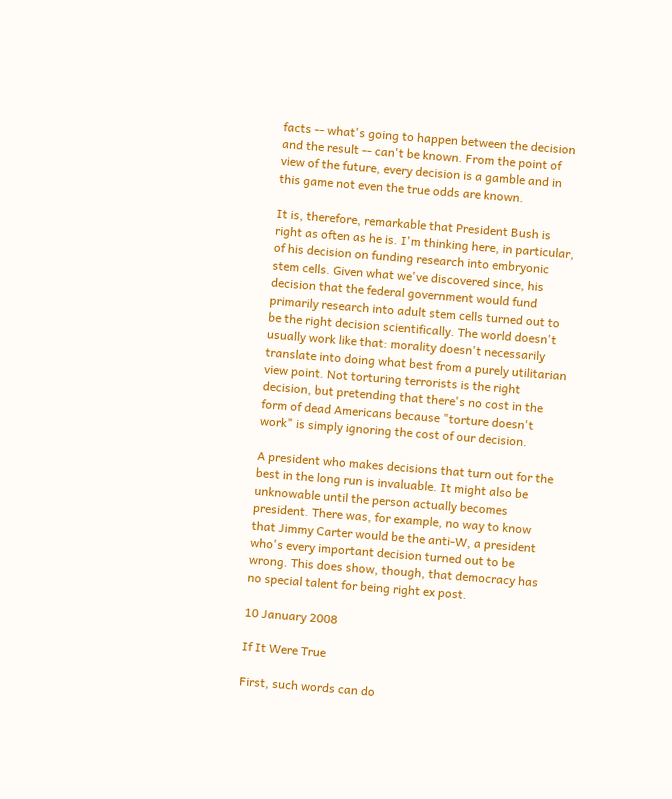facts -- what's going to happen between the decision and the result -- can't be known. From the point of view of the future, every decision is a gamble and in this game not even the true odds are known.

It is, therefore, remarkable that President Bush is right as often as he is. I'm thinking here, in particular, of his decision on funding research into embryonic stem cells. Given what we've discovered since, his decision that the federal government would fund primarily research into adult stem cells turned out to be the right decision scientifically. The world doesn't usually work like that: morality doesn't necessarily translate into doing what best from a purely utilitarian view point. Not torturing terrorists is the right decision, but pretending that there's no cost in the form of dead Americans because "torture doesn't work" is simply ignoring the cost of our decision.

A president who makes decisions that turn out for the best in the long run is invaluable. It might also be unknowable until the person actually becomes president. There was, for example, no way to know that Jimmy Carter would be the anti-W, a president who's every important decision turned out to be wrong. This does show, though, that democracy has no special talent for being right ex post.

10 January 2008

If It Were True

First, such words can do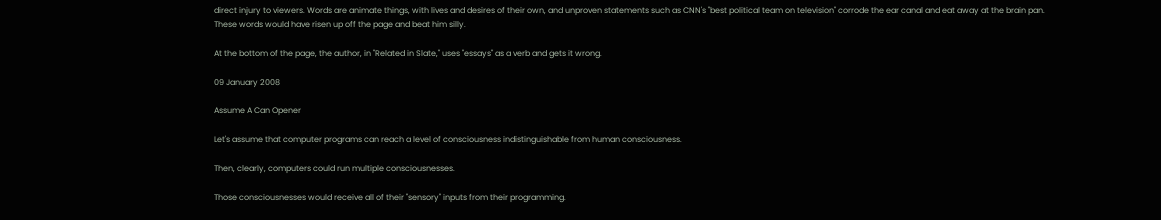direct injury to viewers. Words are animate things, with lives and desires of their own, and unproven statements such as CNN's "best political team on television" corrode the ear canal and eat away at the brain pan.
These words would have risen up off the page and beat him silly.

At the bottom of the page, the author, in "Related in Slate," uses "essays" as a verb and gets it wrong.

09 January 2008

Assume A Can Opener

Let's assume that computer programs can reach a level of consciousness indistinguishable from human consciousness.

Then, clearly, computers could run multiple consciousnesses.

Those consciousnesses would receive all of their "sensory" inputs from their programming.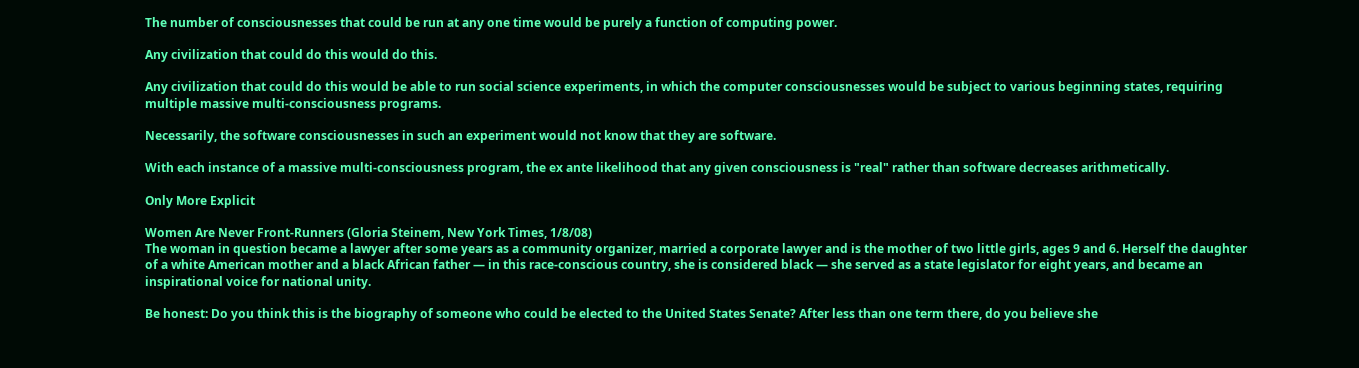The number of consciousnesses that could be run at any one time would be purely a function of computing power.

Any civilization that could do this would do this.

Any civilization that could do this would be able to run social science experiments, in which the computer consciousnesses would be subject to various beginning states, requiring multiple massive multi-consciousness programs.

Necessarily, the software consciousnesses in such an experiment would not know that they are software.

With each instance of a massive multi-consciousness program, the ex ante likelihood that any given consciousness is "real" rather than software decreases arithmetically.

Only More Explicit

Women Are Never Front-Runners (Gloria Steinem, New York Times, 1/8/08)
The woman in question became a lawyer after some years as a community organizer, married a corporate lawyer and is the mother of two little girls, ages 9 and 6. Herself the daughter of a white American mother and a black African father — in this race-conscious country, she is considered black — she served as a state legislator for eight years, and became an inspirational voice for national unity.

Be honest: Do you think this is the biography of someone who could be elected to the United States Senate? After less than one term there, do you believe she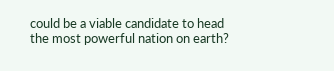could be a viable candidate to head the most powerful nation on earth?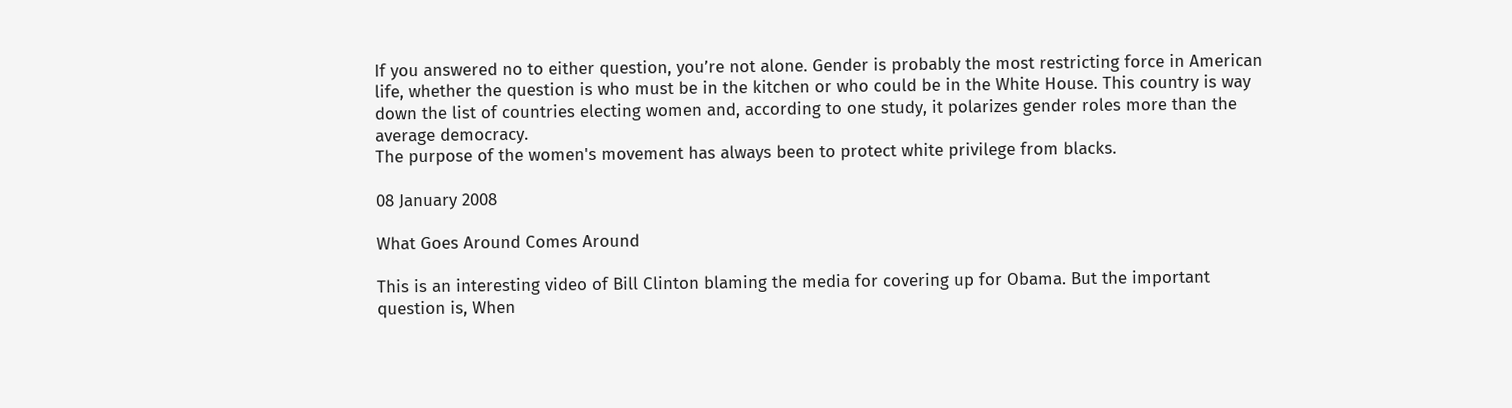If you answered no to either question, you’re not alone. Gender is probably the most restricting force in American life, whether the question is who must be in the kitchen or who could be in the White House. This country is way down the list of countries electing women and, according to one study, it polarizes gender roles more than the average democracy.
The purpose of the women's movement has always been to protect white privilege from blacks.

08 January 2008

What Goes Around Comes Around

This is an interesting video of Bill Clinton blaming the media for covering up for Obama. But the important question is, When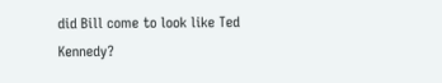did Bill come to look like Ted Kennedy?